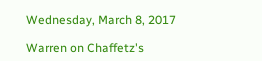Wednesday, March 8, 2017

Warren on Chaffetz's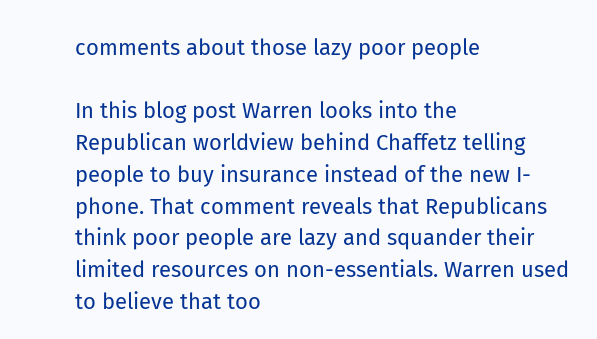comments about those lazy poor people

In this blog post Warren looks into the Republican worldview behind Chaffetz telling people to buy insurance instead of the new I-phone. That comment reveals that Republicans think poor people are lazy and squander their limited resources on non-essentials. Warren used to believe that too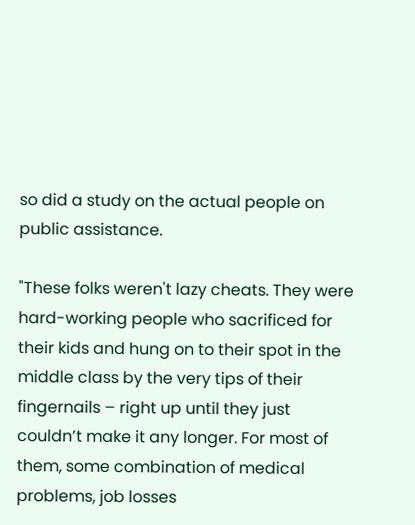so did a study on the actual people on public assistance.

"These folks weren't lazy cheats. They were hard-working people who sacrificed for their kids and hung on to their spot in the middle class by the very tips of their fingernails – right up until they just couldn’t make it any longer. For most of them, some combination of medical problems, job losses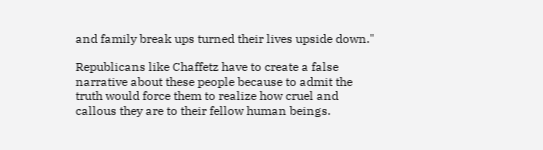and family break ups turned their lives upside down."

Republicans like Chaffetz have to create a false narrative about these people because to admit the truth would force them to realize how cruel and callous they are to their fellow human beings.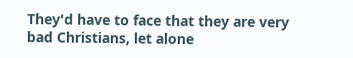They'd have to face that they are very bad Christians, let alone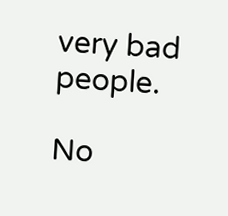very bad people.

No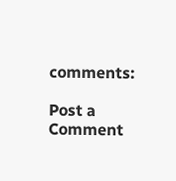comments:

Post a Comment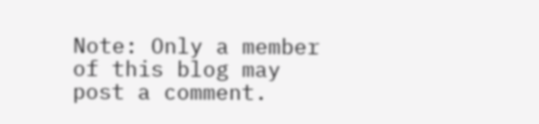Note: Only a member of this blog may post a comment.